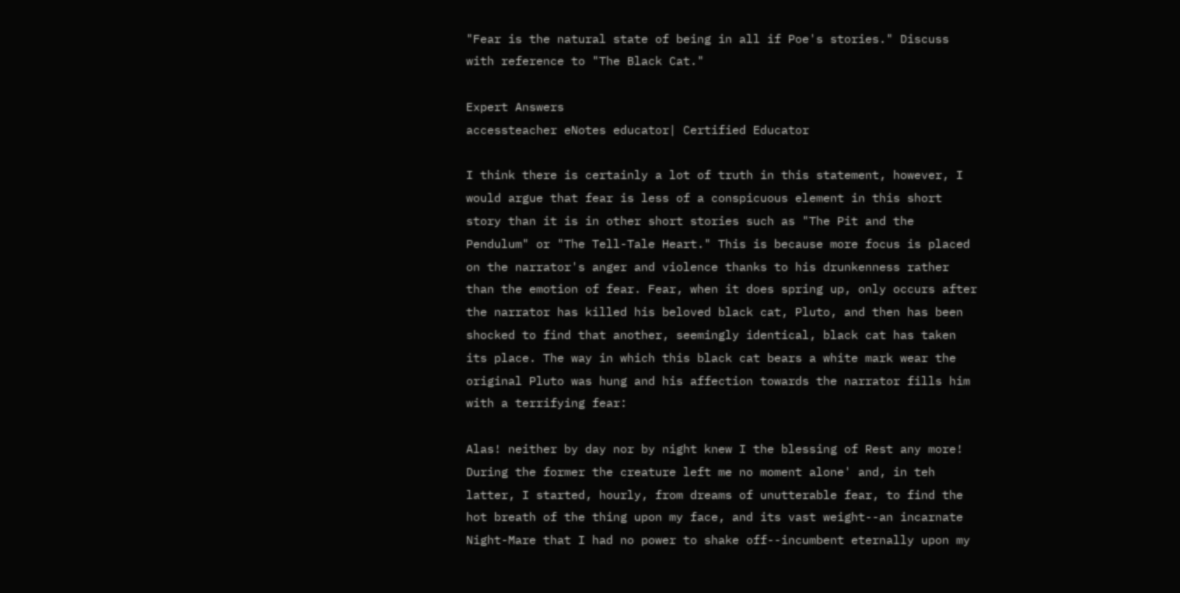"Fear is the natural state of being in all if Poe's stories." Discuss with reference to "The Black Cat."

Expert Answers
accessteacher eNotes educator| Certified Educator

I think there is certainly a lot of truth in this statement, however, I would argue that fear is less of a conspicuous element in this short story than it is in other short stories such as "The Pit and the Pendulum" or "The Tell-Tale Heart." This is because more focus is placed on the narrator's anger and violence thanks to his drunkenness rather than the emotion of fear. Fear, when it does spring up, only occurs after the narrator has killed his beloved black cat, Pluto, and then has been shocked to find that another, seemingly identical, black cat has taken its place. The way in which this black cat bears a white mark wear the original Pluto was hung and his affection towards the narrator fills him with a terrifying fear:

Alas! neither by day nor by night knew I the blessing of Rest any more! During the former the creature left me no moment alone' and, in teh latter, I started, hourly, from dreams of unutterable fear, to find the hot breath of the thing upon my face, and its vast weight--an incarnate Night-Mare that I had no power to shake off--incumbent eternally upon my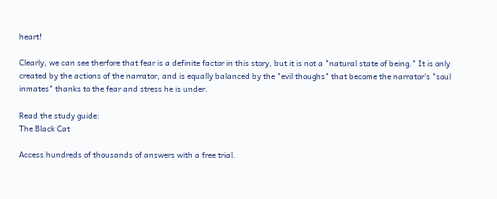heart!

Clearly, we can see therfore that fear is a definite factor in this story, but it is not a "natural state of being." It is only created by the actions of the narrator, and is equally balanced by the "evil thoughs" that become the narrator's "soul inmates" thanks to the fear and stress he is under.

Read the study guide:
The Black Cat

Access hundreds of thousands of answers with a free trial.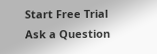Start Free Trial
Ask a Question